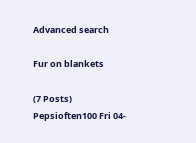Advanced search

Fur on blankets

(7 Posts)
Pepsioften100 Fri 04-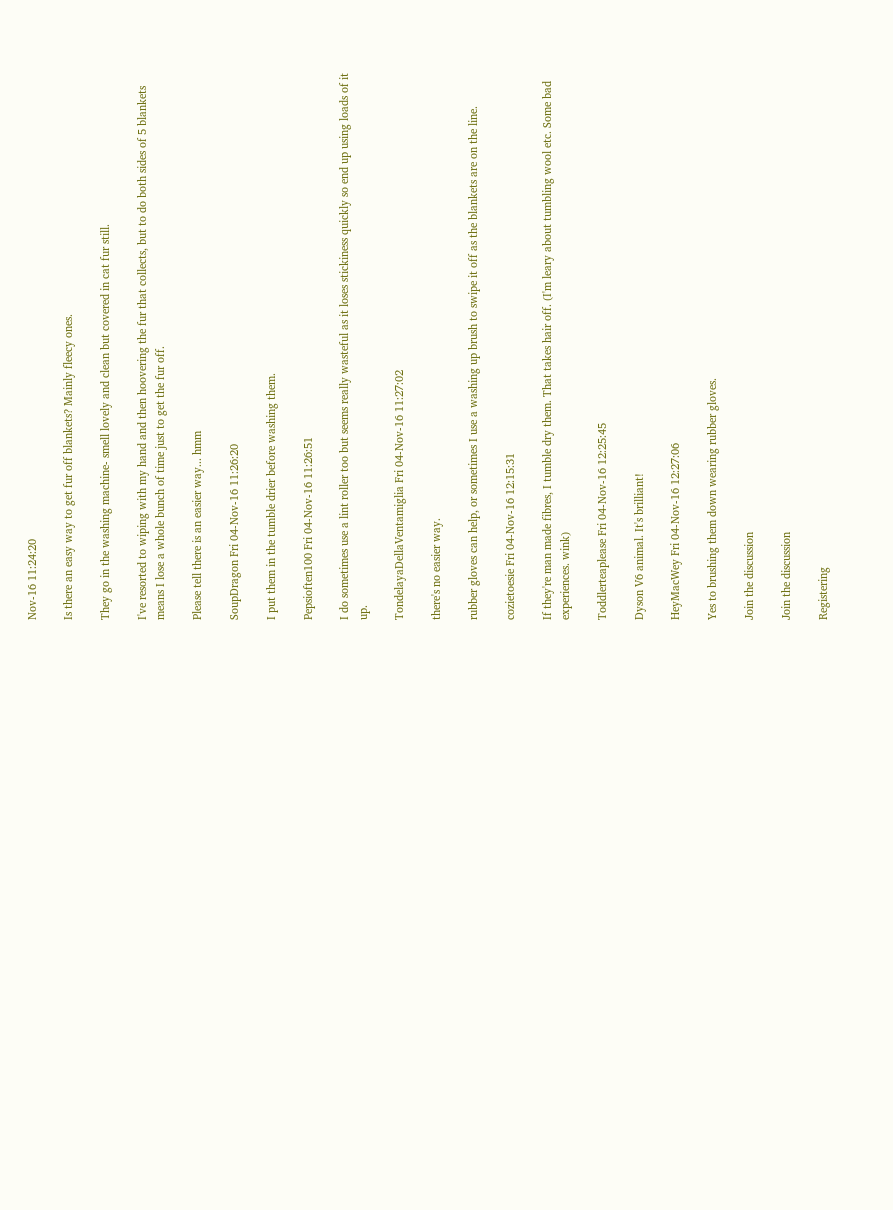Nov-16 11:24:20

Is there an easy way to get fur off blankets? Mainly fleecy ones.

They go in the washing machine- smell lovely and clean but covered in cat fur still.

I've resorted to wiping with my hand and then hoovering the fur that collects, but to do both sides of 5 blankets means I lose a whole bunch of time just to get the fur off.

Please tell there is an easier way... hmm

SoupDragon Fri 04-Nov-16 11:26:20

I put them in the tumble drier before washing them.

Pepsioften100 Fri 04-Nov-16 11:26:51

I do sometimes use a lint roller too but seems really wasteful as it loses stickiness quickly so end up using loads of it up.

TondelayaDellaVentamiglia Fri 04-Nov-16 11:27:02

there's no easier way.

rubber gloves can help, or sometimes I use a washing up brush to swipe it off as the blankets are on the line.

cozietoesie Fri 04-Nov-16 12:15:31

If they're man made fibres, I tumble dry them. That takes hair off. (I'm leary about tumbling wool etc. Some bad experiences. wink)

Toddlerteaplease Fri 04-Nov-16 12:25:45

Dyson V6 animal. It's brilliant!

HeyMacWey Fri 04-Nov-16 12:27:06

Yes to brushing them down wearing rubber gloves.

Join the discussion

Join the discussion

Registering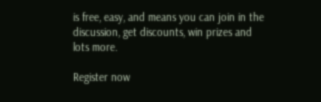is free, easy, and means you can join in the discussion, get discounts, win prizes and lots more.

Register now